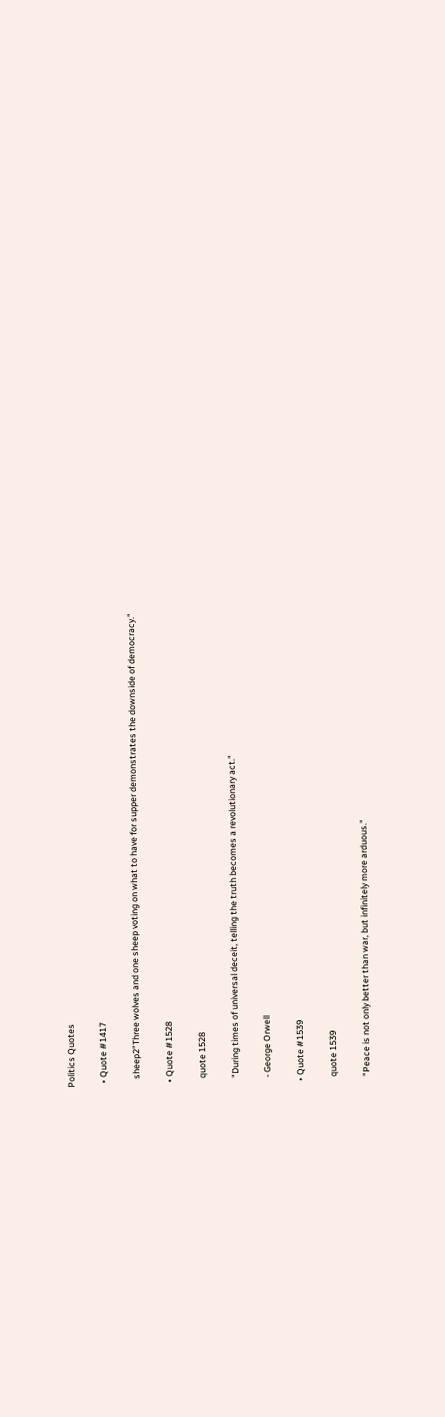Politics Quotes

  • Quote #1417

    sheep2"Three wolves and one sheep voting on what to have for supper demonstrates the downside of democracy."

  • Quote #1528

    quote 1528

    "During times of universal deceit, telling the truth becomes a revolutionary act."

    - George Orwell

  • Quote #1539

    quote 1539

    "Peace is not only better than war, but infinitely more arduous."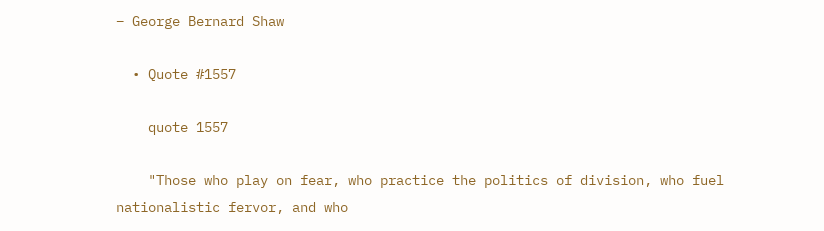– George Bernard Shaw

  • Quote #1557

    quote 1557

    "Those who play on fear, who practice the politics of division, who fuel nationalistic fervor, and who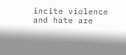incite violence and hate are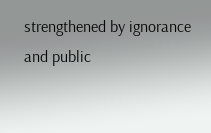strengthened by ignorance and public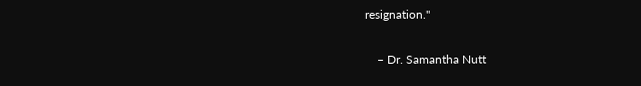resignation."

    – Dr. Samantha Nutt